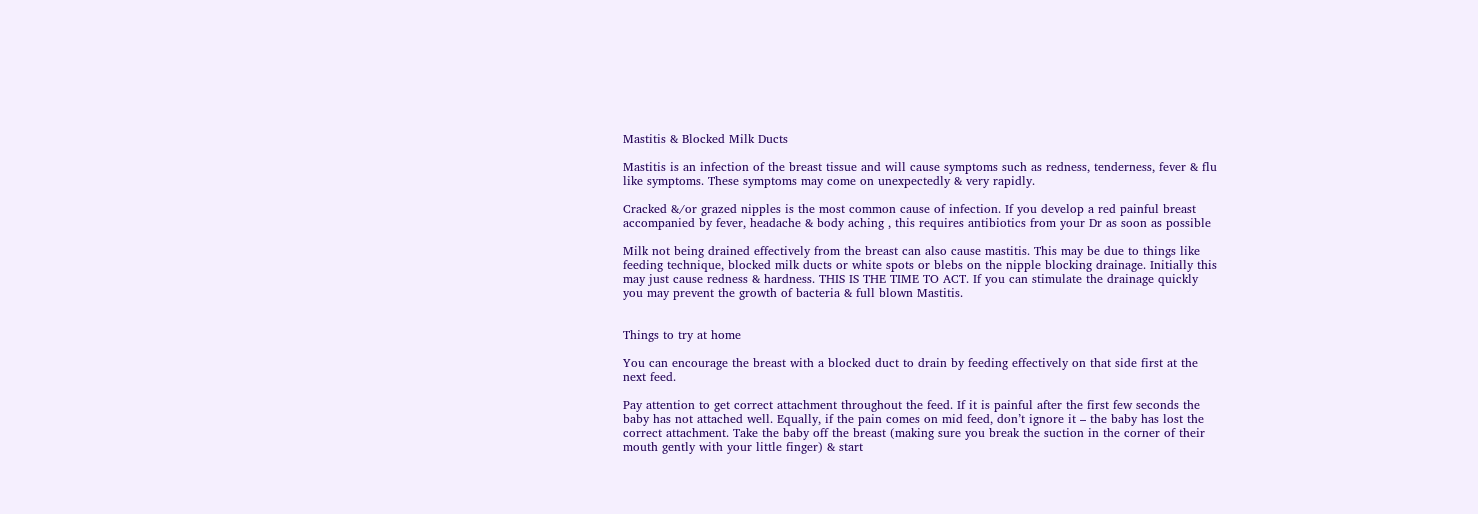Mastitis & Blocked Milk Ducts

Mastitis is an infection of the breast tissue and will cause symptoms such as redness, tenderness, fever & flu like symptoms. These symptoms may come on unexpectedly & very rapidly.

Cracked &/or grazed nipples is the most common cause of infection. If you develop a red painful breast accompanied by fever, headache & body aching , this requires antibiotics from your Dr as soon as possible

Milk not being drained effectively from the breast can also cause mastitis. This may be due to things like feeding technique, blocked milk ducts or white spots or blebs on the nipple blocking drainage. Initially this may just cause redness & hardness. THIS IS THE TIME TO ACT. If you can stimulate the drainage quickly you may prevent the growth of bacteria & full blown Mastitis.


Things to try at home

You can encourage the breast with a blocked duct to drain by feeding effectively on that side first at the next feed.

Pay attention to get correct attachment throughout the feed. If it is painful after the first few seconds the baby has not attached well. Equally, if the pain comes on mid feed, don’t ignore it – the baby has lost the correct attachment. Take the baby off the breast (making sure you break the suction in the corner of their mouth gently with your little finger) & start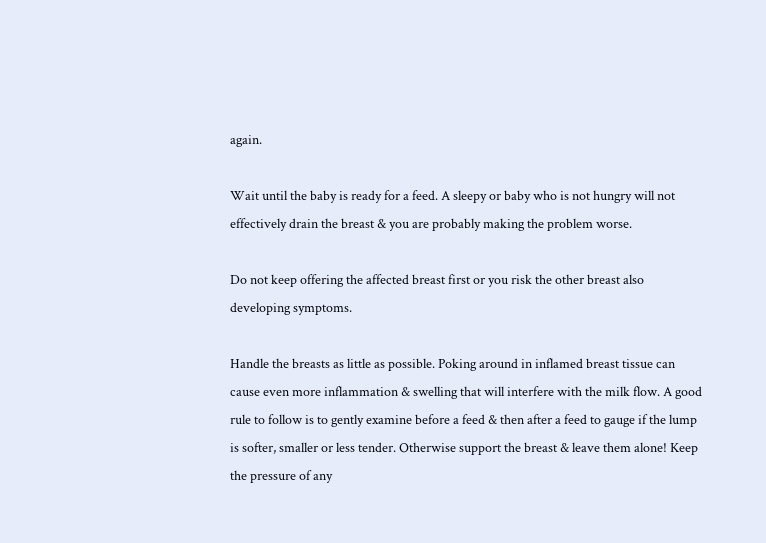again.

Wait until the baby is ready for a feed. A sleepy or baby who is not hungry will not effectively drain the breast & you are probably making the problem worse.

Do not keep offering the affected breast first or you risk the other breast also developing symptoms.

Handle the breasts as little as possible. Poking around in inflamed breast tissue can cause even more inflammation & swelling that will interfere with the milk flow. A good rule to follow is to gently examine before a feed & then after a feed to gauge if the lump is softer, smaller or less tender. Otherwise support the breast & leave them alone! Keep the pressure of any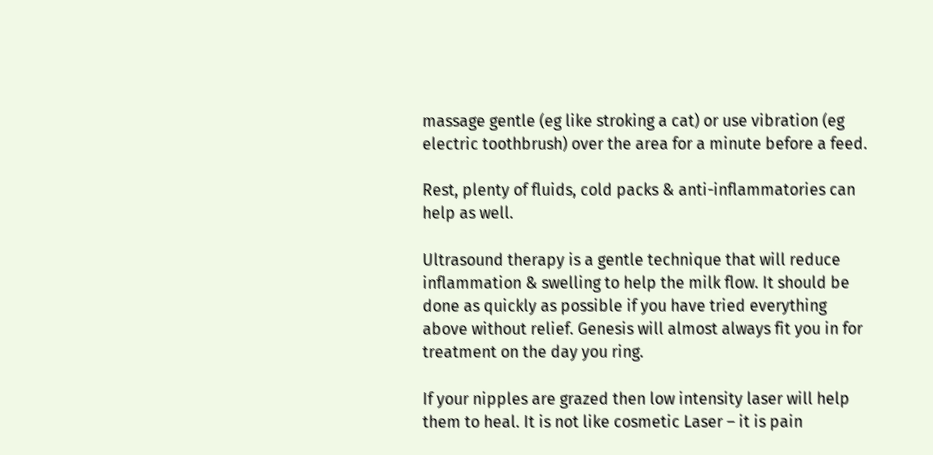massage gentle (eg like stroking a cat) or use vibration (eg electric toothbrush) over the area for a minute before a feed.

Rest, plenty of fluids, cold packs & anti-inflammatories can help as well.

Ultrasound therapy is a gentle technique that will reduce inflammation & swelling to help the milk flow. It should be done as quickly as possible if you have tried everything above without relief. Genesis will almost always fit you in for treatment on the day you ring.

If your nipples are grazed then low intensity laser will help them to heal. It is not like cosmetic Laser – it is pain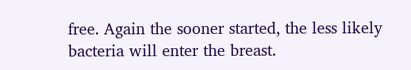free. Again the sooner started, the less likely bacteria will enter the breast.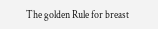The golden Rule for breast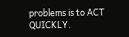problems is to ACT QUICKLY.